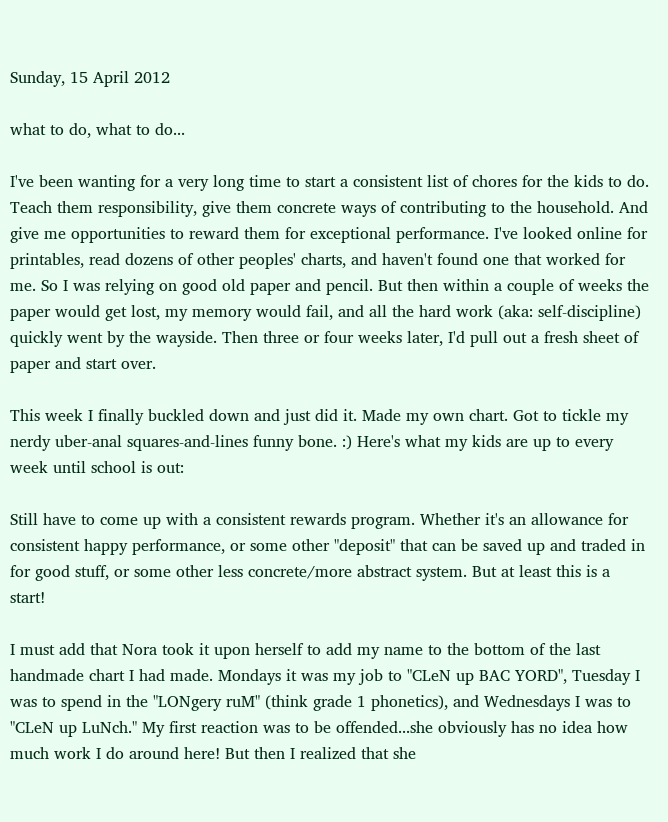Sunday, 15 April 2012

what to do, what to do...

I've been wanting for a very long time to start a consistent list of chores for the kids to do. Teach them responsibility, give them concrete ways of contributing to the household. And give me opportunities to reward them for exceptional performance. I've looked online for printables, read dozens of other peoples' charts, and haven't found one that worked for me. So I was relying on good old paper and pencil. But then within a couple of weeks the paper would get lost, my memory would fail, and all the hard work (aka: self-discipline) quickly went by the wayside. Then three or four weeks later, I'd pull out a fresh sheet of paper and start over.

This week I finally buckled down and just did it. Made my own chart. Got to tickle my nerdy uber-anal squares-and-lines funny bone. :) Here's what my kids are up to every week until school is out:

Still have to come up with a consistent rewards program. Whether it's an allowance for consistent happy performance, or some other "deposit" that can be saved up and traded in for good stuff, or some other less concrete/more abstract system. But at least this is a start!

I must add that Nora took it upon herself to add my name to the bottom of the last handmade chart I had made. Mondays it was my job to "CLeN up BAC YORD", Tuesday I was to spend in the "LONgery ruM" (think grade 1 phonetics), and Wednesdays I was to "CLeN up LuNch." My first reaction was to be offended...she obviously has no idea how much work I do around here! But then I realized that she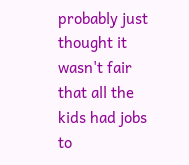probably just thought it wasn't fair that all the kids had jobs to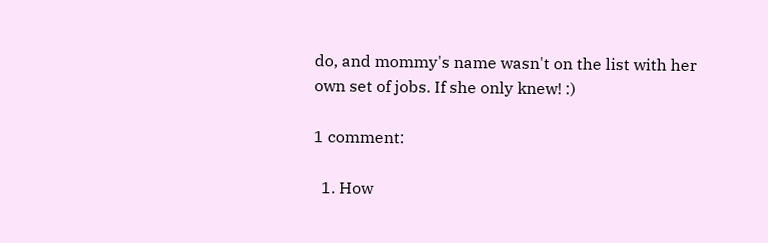do, and mommy's name wasn't on the list with her own set of jobs. If she only knew! :)

1 comment:

  1. How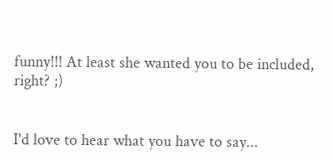funny!!! At least she wanted you to be included, right? ;)


I'd love to hear what you have to say...